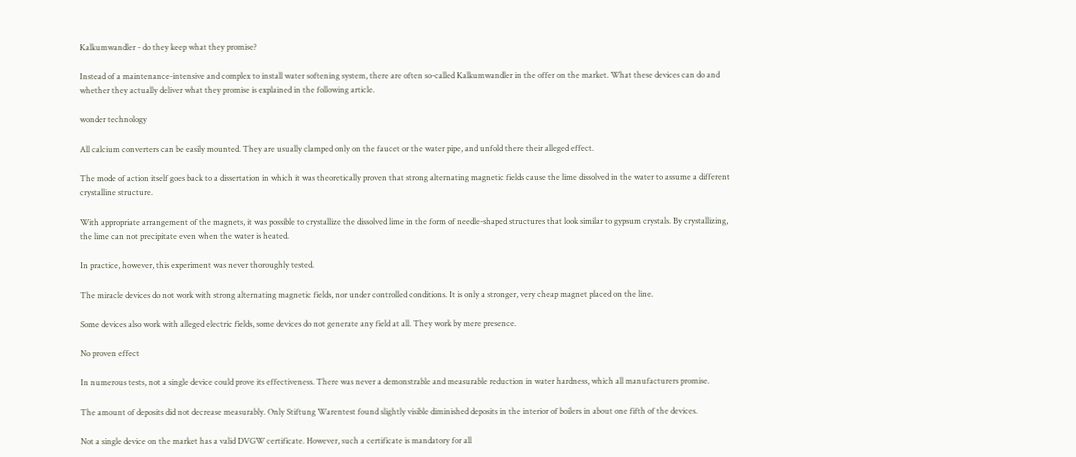Kalkumwandler - do they keep what they promise?

Instead of a maintenance-intensive and complex to install water softening system, there are often so-called Kalkumwandler in the offer on the market. What these devices can do and whether they actually deliver what they promise is explained in the following article.

wonder technology

All calcium converters can be easily mounted. They are usually clamped only on the faucet or the water pipe, and unfold there their alleged effect.

The mode of action itself goes back to a dissertation in which it was theoretically proven that strong alternating magnetic fields cause the lime dissolved in the water to assume a different crystalline structure.

With appropriate arrangement of the magnets, it was possible to crystallize the dissolved lime in the form of needle-shaped structures that look similar to gypsum crystals. By crystallizing, the lime can not precipitate even when the water is heated.

In practice, however, this experiment was never thoroughly tested.

The miracle devices do not work with strong alternating magnetic fields, nor under controlled conditions. It is only a stronger, very cheap magnet placed on the line.

Some devices also work with alleged electric fields, some devices do not generate any field at all. They work by mere presence.

No proven effect

In numerous tests, not a single device could prove its effectiveness. There was never a demonstrable and measurable reduction in water hardness, which all manufacturers promise.

The amount of deposits did not decrease measurably. Only Stiftung Warentest found slightly visible diminished deposits in the interior of boilers in about one fifth of the devices.

Not a single device on the market has a valid DVGW certificate. However, such a certificate is mandatory for all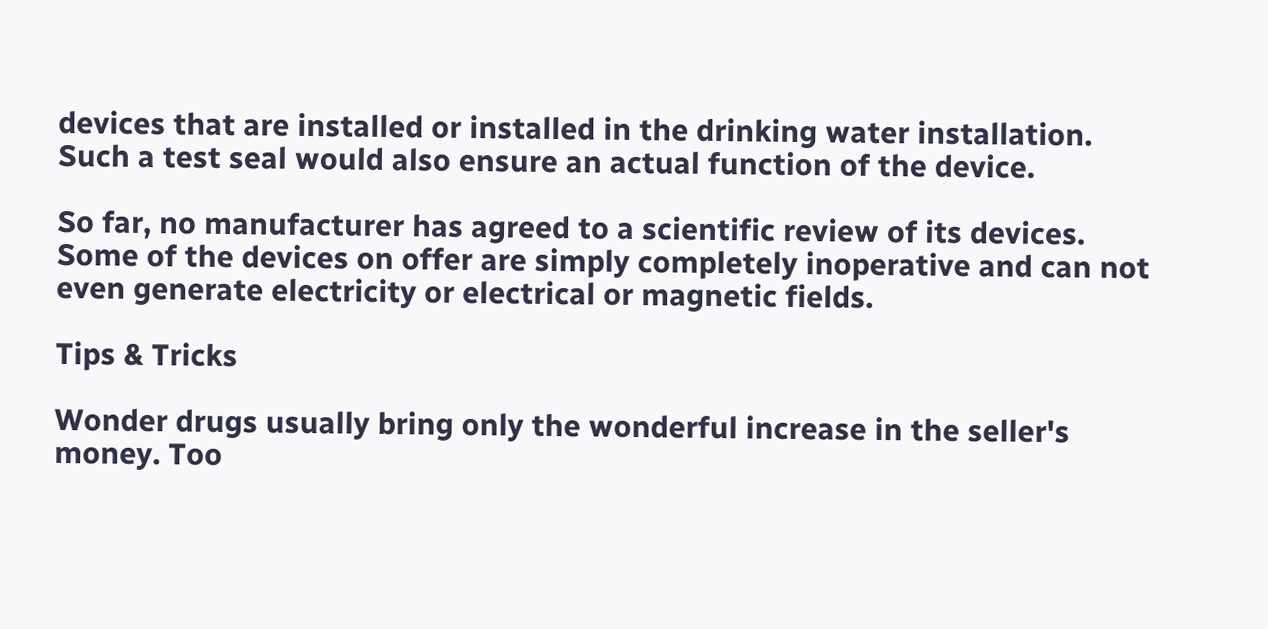devices that are installed or installed in the drinking water installation. Such a test seal would also ensure an actual function of the device.

So far, no manufacturer has agreed to a scientific review of its devices. Some of the devices on offer are simply completely inoperative and can not even generate electricity or electrical or magnetic fields.

Tips & Tricks

Wonder drugs usually bring only the wonderful increase in the seller's money. Too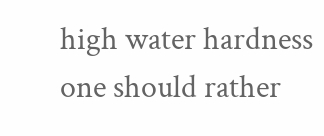high water hardness one should rather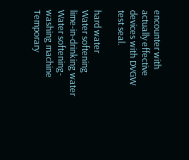encounter with actually effective devices with DVGW test seal.

hard water
Water softening
lime-in-drinking water
Water softening-washing machine
Temporary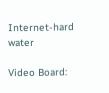Internet-hard water

Video Board: